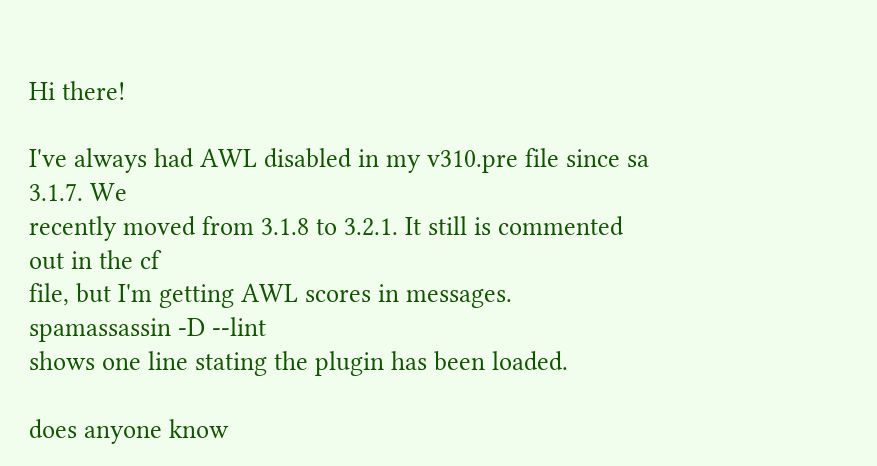Hi there!

I've always had AWL disabled in my v310.pre file since sa 3.1.7. We
recently moved from 3.1.8 to 3.2.1. It still is commented out in the cf
file, but I'm getting AWL scores in messages. spamassassin -D --lint
shows one line stating the plugin has been loaded.

does anyone know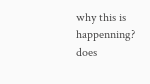why this is happenning?
does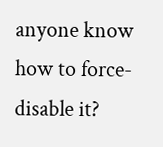anyone know how to force-disable it?